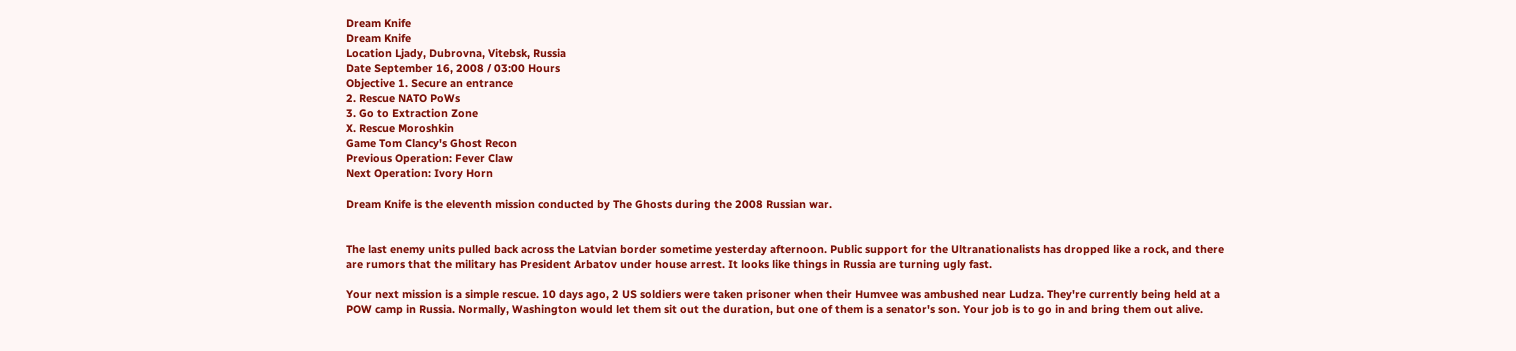Dream Knife
Dream Knife
Location Ljady, Dubrovna, Vitebsk, Russia
Date September 16, 2008 / 03:00 Hours
Objective 1. Secure an entrance
2. Rescue NATO PoWs
3. Go to Extraction Zone
X. Rescue Moroshkin
Game Tom Clancy's Ghost Recon
Previous Operation: Fever Claw
Next Operation: Ivory Horn

Dream Knife is the eleventh mission conducted by The Ghosts during the 2008 Russian war.


The last enemy units pulled back across the Latvian border sometime yesterday afternoon. Public support for the Ultranationalists has dropped like a rock, and there are rumors that the military has President Arbatov under house arrest. It looks like things in Russia are turning ugly fast.

Your next mission is a simple rescue. 10 days ago, 2 US soldiers were taken prisoner when their Humvee was ambushed near Ludza. They're currently being held at a POW camp in Russia. Normally, Washington would let them sit out the duration, but one of them is a senator's son. Your job is to go in and bring them out alive.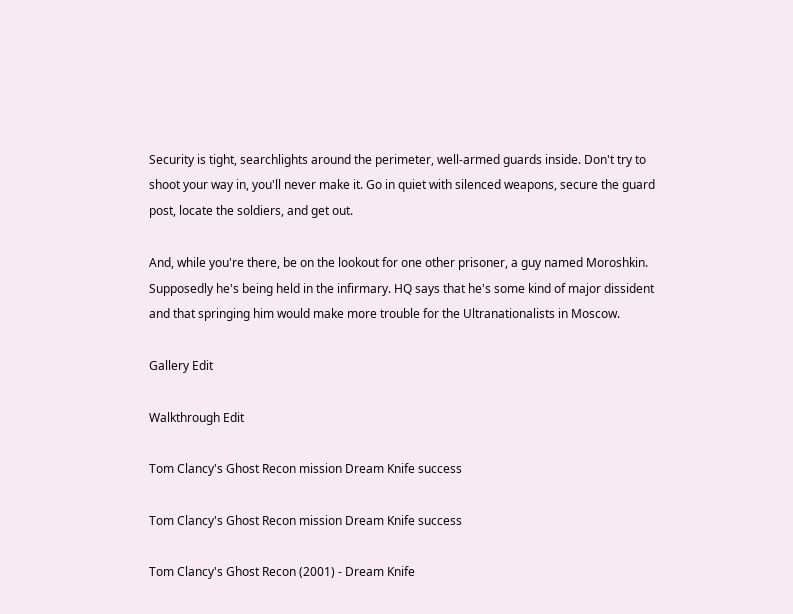Security is tight, searchlights around the perimeter, well-armed guards inside. Don't try to shoot your way in, you'll never make it. Go in quiet with silenced weapons, secure the guard post, locate the soldiers, and get out.

And, while you're there, be on the lookout for one other prisoner, a guy named Moroshkin. Supposedly he's being held in the infirmary. HQ says that he's some kind of major dissident and that springing him would make more trouble for the Ultranationalists in Moscow.

Gallery Edit

Walkthrough Edit

Tom Clancy's Ghost Recon mission Dream Knife success

Tom Clancy's Ghost Recon mission Dream Knife success

Tom Clancy's Ghost Recon (2001) - Dream Knife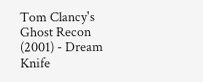Tom Clancy's Ghost Recon (2001) - Dream Knife